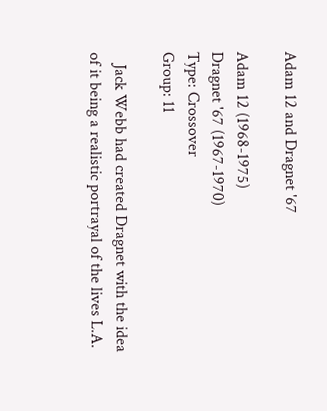Adam 12 and Dragnet '67

Adam 12 (1968-1975)
Dragnet '67 (1967-1970)
Type: Crossover
Group: 11

   Jack Webb had created Dragnet with the idea of it being a realistic portrayal of the lives L.A.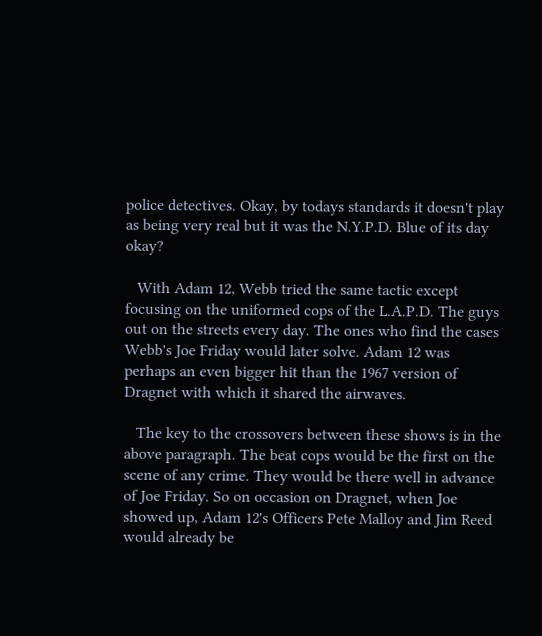police detectives. Okay, by todays standards it doesn't play as being very real but it was the N.Y.P.D. Blue of its day okay?

   With Adam 12, Webb tried the same tactic except focusing on the uniformed cops of the L.A.P.D. The guys out on the streets every day. The ones who find the cases Webb's Joe Friday would later solve. Adam 12 was perhaps an even bigger hit than the 1967 version of Dragnet with which it shared the airwaves.

   The key to the crossovers between these shows is in the above paragraph. The beat cops would be the first on the scene of any crime. They would be there well in advance of Joe Friday. So on occasion on Dragnet, when Joe showed up, Adam 12's Officers Pete Malloy and Jim Reed would already be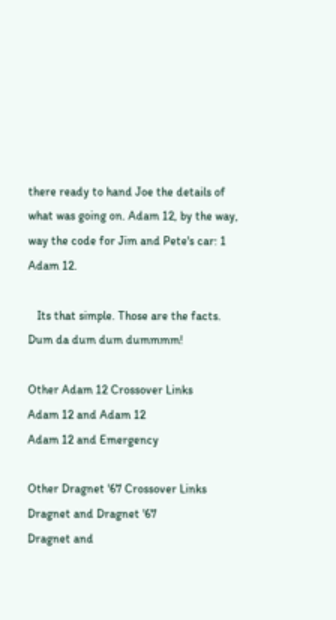there ready to hand Joe the details of what was going on. Adam 12, by the way, way the code for Jim and Pete's car: 1 Adam 12.

   Its that simple. Those are the facts. Dum da dum dum dummmm!

Other Adam 12 Crossover Links
Adam 12 and Adam 12
Adam 12 and Emergency

Other Dragnet '67 Crossover Links
Dragnet and Dragnet '67
Dragnet and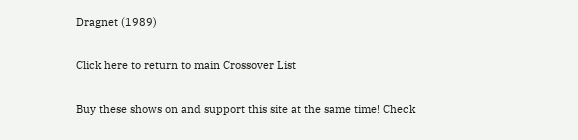Dragnet (1989)

Click here to return to main Crossover List

Buy these shows on and support this site at the same time! Check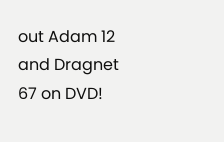out Adam 12 and Dragnet 67 on DVD!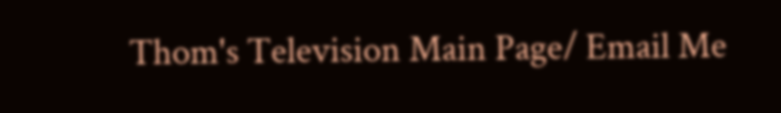Thom's Television Main Page/ Email Me